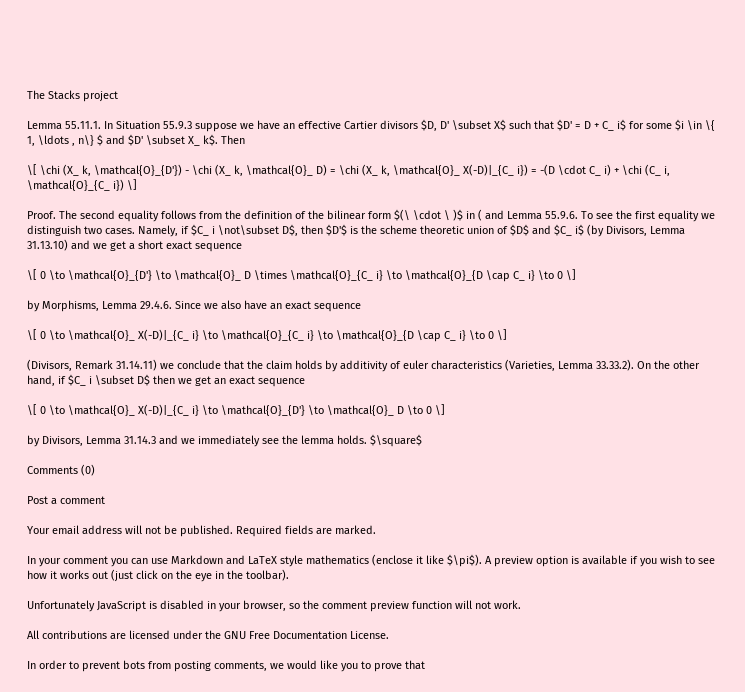The Stacks project

Lemma 55.11.1. In Situation 55.9.3 suppose we have an effective Cartier divisors $D, D' \subset X$ such that $D' = D + C_ i$ for some $i \in \{ 1, \ldots , n\} $ and $D' \subset X_ k$. Then

\[ \chi (X_ k, \mathcal{O}_{D'}) - \chi (X_ k, \mathcal{O}_ D) = \chi (X_ k, \mathcal{O}_ X(-D)|_{C_ i}) = -(D \cdot C_ i) + \chi (C_ i, \mathcal{O}_{C_ i}) \]

Proof. The second equality follows from the definition of the bilinear form $(\ \cdot \ )$ in ( and Lemma 55.9.6. To see the first equality we distinguish two cases. Namely, if $C_ i \not\subset D$, then $D'$ is the scheme theoretic union of $D$ and $C_ i$ (by Divisors, Lemma 31.13.10) and we get a short exact sequence

\[ 0 \to \mathcal{O}_{D'} \to \mathcal{O}_ D \times \mathcal{O}_{C_ i} \to \mathcal{O}_{D \cap C_ i} \to 0 \]

by Morphisms, Lemma 29.4.6. Since we also have an exact sequence

\[ 0 \to \mathcal{O}_ X(-D)|_{C_ i} \to \mathcal{O}_{C_ i} \to \mathcal{O}_{D \cap C_ i} \to 0 \]

(Divisors, Remark 31.14.11) we conclude that the claim holds by additivity of euler characteristics (Varieties, Lemma 33.33.2). On the other hand, if $C_ i \subset D$ then we get an exact sequence

\[ 0 \to \mathcal{O}_ X(-D)|_{C_ i} \to \mathcal{O}_{D'} \to \mathcal{O}_ D \to 0 \]

by Divisors, Lemma 31.14.3 and we immediately see the lemma holds. $\square$

Comments (0)

Post a comment

Your email address will not be published. Required fields are marked.

In your comment you can use Markdown and LaTeX style mathematics (enclose it like $\pi$). A preview option is available if you wish to see how it works out (just click on the eye in the toolbar).

Unfortunately JavaScript is disabled in your browser, so the comment preview function will not work.

All contributions are licensed under the GNU Free Documentation License.

In order to prevent bots from posting comments, we would like you to prove that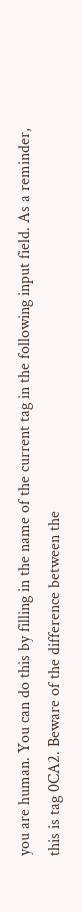you are human. You can do this by filling in the name of the current tag in the following input field. As a reminder, this is tag 0CA2. Beware of the difference between the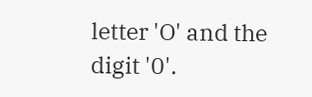letter 'O' and the digit '0'.